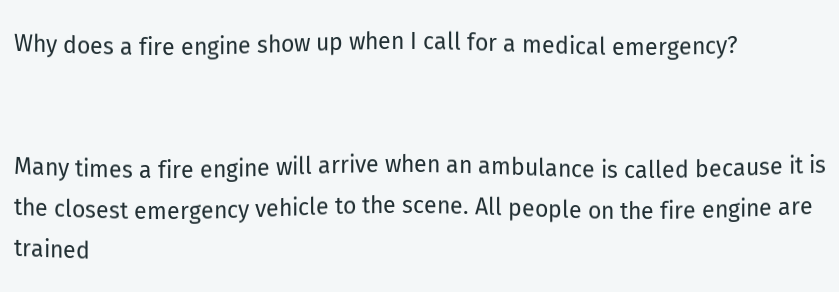Why does a fire engine show up when I call for a medical emergency?


Many times a fire engine will arrive when an ambulance is called because it is the closest emergency vehicle to the scene. All people on the fire engine are trained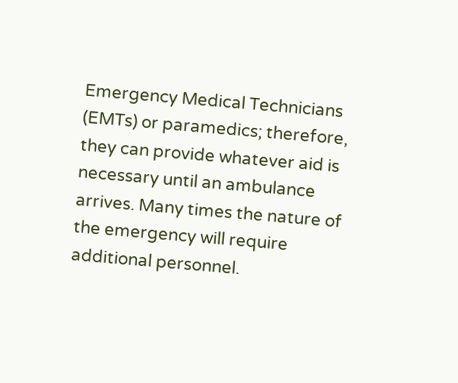Emergency Medical Technicians (EMTs) or paramedics; therefore, they can provide whatever aid is necessary until an ambulance arrives. Many times the nature of the emergency will require additional personnel.